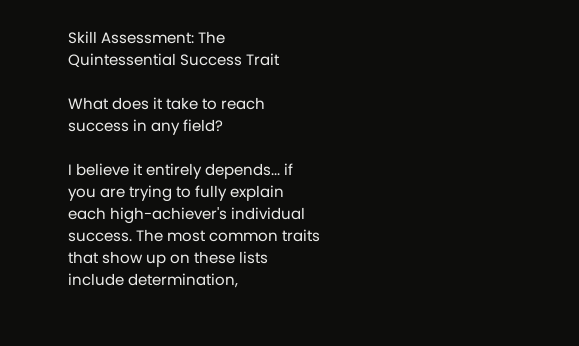Skill Assessment: The Quintessential Success Trait

What does it take to reach success in any field?

I believe it entirely depends... if you are trying to fully explain each high-achiever's individual success. The most common traits that show up on these lists include determination,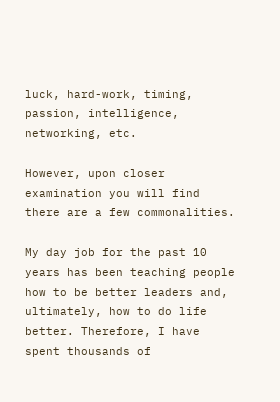luck, hard-work, timing, passion, intelligence, networking, etc.

However, upon closer examination you will find there are a few commonalities.

My day job for the past 10 years has been teaching people how to be better leaders and, ultimately, how to do life better. Therefore, I have spent thousands of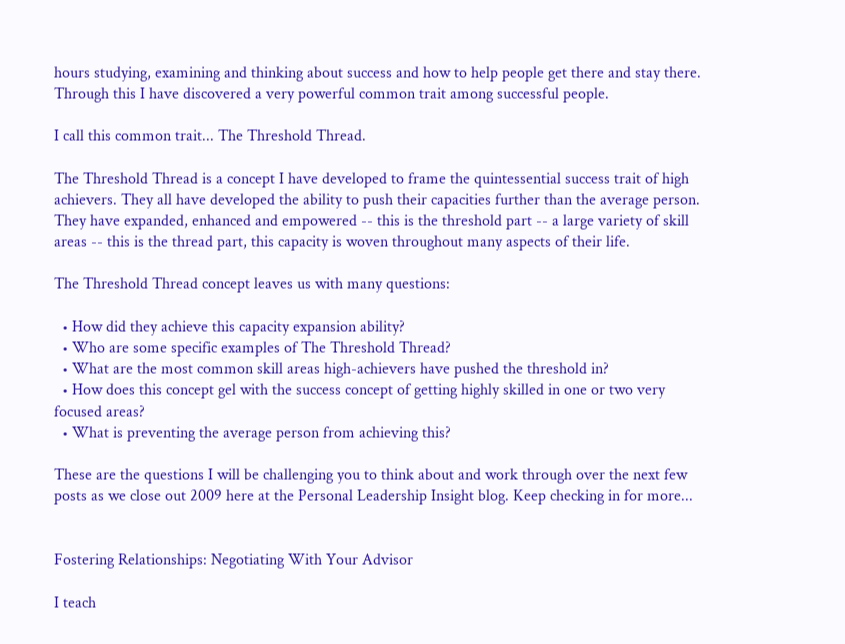hours studying, examining and thinking about success and how to help people get there and stay there. Through this I have discovered a very powerful common trait among successful people.

I call this common trait... The Threshold Thread.

The Threshold Thread is a concept I have developed to frame the quintessential success trait of high achievers. They all have developed the ability to push their capacities further than the average person. They have expanded, enhanced and empowered -- this is the threshold part -- a large variety of skill areas -- this is the thread part, this capacity is woven throughout many aspects of their life.

The Threshold Thread concept leaves us with many questions:

  • How did they achieve this capacity expansion ability?
  • Who are some specific examples of The Threshold Thread?
  • What are the most common skill areas high-achievers have pushed the threshold in?
  • How does this concept gel with the success concept of getting highly skilled in one or two very focused areas?
  • What is preventing the average person from achieving this?

These are the questions I will be challenging you to think about and work through over the next few posts as we close out 2009 here at the Personal Leadership Insight blog. Keep checking in for more...


Fostering Relationships: Negotiating With Your Advisor

I teach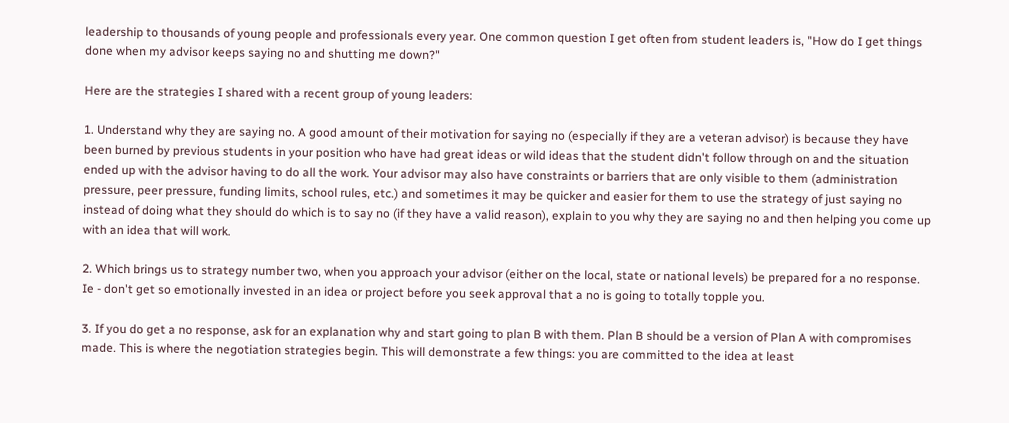leadership to thousands of young people and professionals every year. One common question I get often from student leaders is, "How do I get things done when my advisor keeps saying no and shutting me down?"

Here are the strategies I shared with a recent group of young leaders:

1. Understand why they are saying no. A good amount of their motivation for saying no (especially if they are a veteran advisor) is because they have been burned by previous students in your position who have had great ideas or wild ideas that the student didn't follow through on and the situation ended up with the advisor having to do all the work. Your advisor may also have constraints or barriers that are only visible to them (administration pressure, peer pressure, funding limits, school rules, etc.) and sometimes it may be quicker and easier for them to use the strategy of just saying no instead of doing what they should do which is to say no (if they have a valid reason), explain to you why they are saying no and then helping you come up with an idea that will work.

2. Which brings us to strategy number two, when you approach your advisor (either on the local, state or national levels) be prepared for a no response. Ie - don't get so emotionally invested in an idea or project before you seek approval that a no is going to totally topple you.

3. If you do get a no response, ask for an explanation why and start going to plan B with them. Plan B should be a version of Plan A with compromises made. This is where the negotiation strategies begin. This will demonstrate a few things: you are committed to the idea at least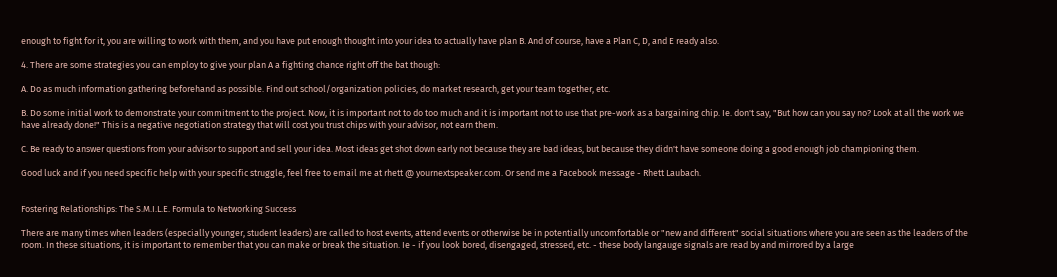enough to fight for it, you are willing to work with them, and you have put enough thought into your idea to actually have plan B. And of course, have a Plan C, D, and E ready also.

4. There are some strategies you can employ to give your plan A a fighting chance right off the bat though:

A. Do as much information gathering beforehand as possible. Find out school/organization policies, do market research, get your team together, etc.

B. Do some initial work to demonstrate your commitment to the project. Now, it is important not to do too much and it is important not to use that pre-work as a bargaining chip. Ie. don't say, "But how can you say no? Look at all the work we have already done!" This is a negative negotiation strategy that will cost you trust chips with your advisor, not earn them.

C. Be ready to answer questions from your advisor to support and sell your idea. Most ideas get shot down early not because they are bad ideas, but because they didn't have someone doing a good enough job championing them.

Good luck and if you need specific help with your specific struggle, feel free to email me at rhett @ yournextspeaker.com. Or send me a Facebook message - Rhett Laubach.


Fostering Relationships: The S.M.I.L.E. Formula to Networking Success

There are many times when leaders (especially younger, student leaders) are called to host events, attend events or otherwise be in potentially uncomfortable or "new and different" social situations where you are seen as the leaders of the room. In these situations, it is important to remember that you can make or break the situation. Ie - if you look bored, disengaged, stressed, etc. - these body langauge signals are read by and mirrored by a large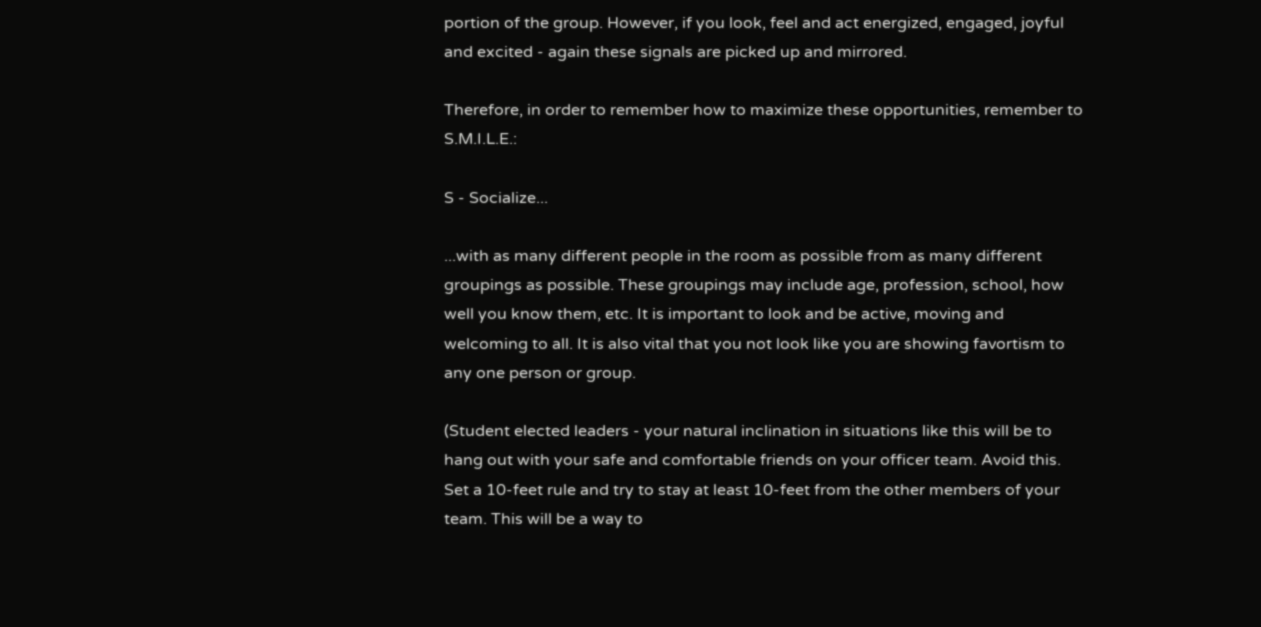portion of the group. However, if you look, feel and act energized, engaged, joyful and excited - again these signals are picked up and mirrored.

Therefore, in order to remember how to maximize these opportunities, remember to S.M.I.L.E.:

S - Socialize...

...with as many different people in the room as possible from as many different groupings as possible. These groupings may include age, profession, school, how well you know them, etc. It is important to look and be active, moving and welcoming to all. It is also vital that you not look like you are showing favortism to any one person or group.

(Student elected leaders - your natural inclination in situations like this will be to hang out with your safe and comfortable friends on your officer team. Avoid this. Set a 10-feet rule and try to stay at least 10-feet from the other members of your team. This will be a way to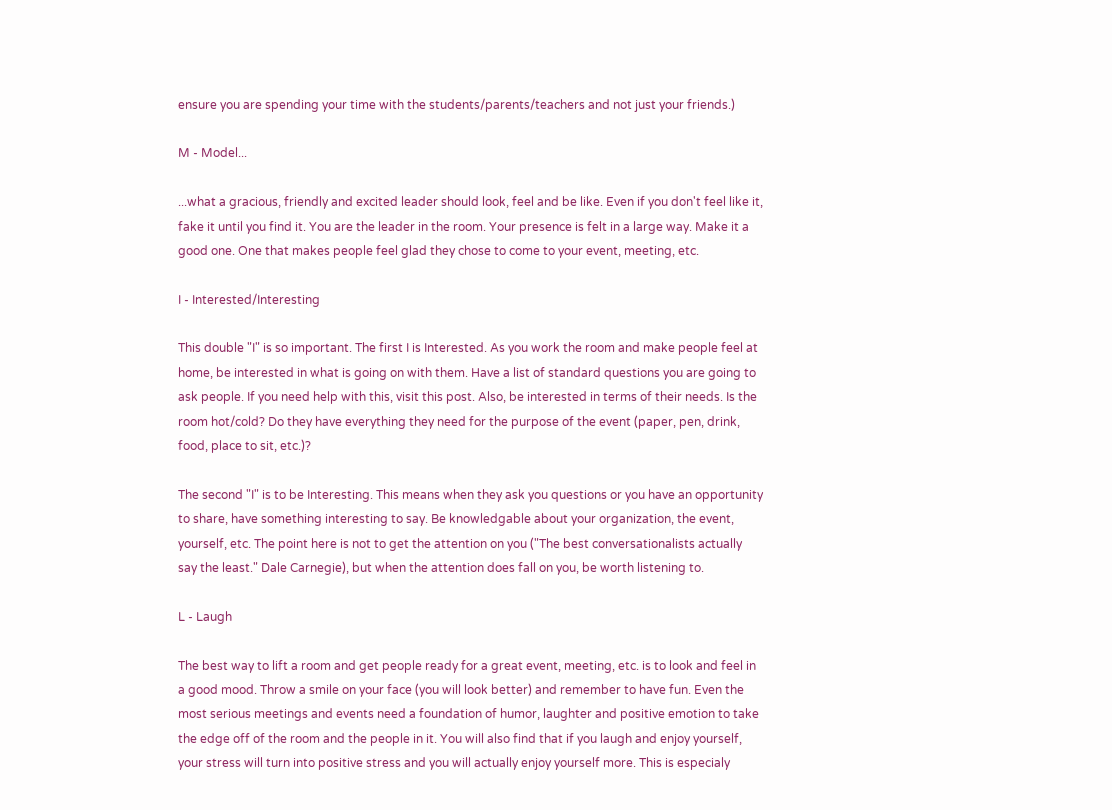ensure you are spending your time with the students/parents/teachers and not just your friends.)

M - Model...

...what a gracious, friendly and excited leader should look, feel and be like. Even if you don't feel like it, fake it until you find it. You are the leader in the room. Your presence is felt in a large way. Make it a good one. One that makes people feel glad they chose to come to your event, meeting, etc.

I - Interested/Interesting

This double "I" is so important. The first I is Interested. As you work the room and make people feel at home, be interested in what is going on with them. Have a list of standard questions you are going to ask people. If you need help with this, visit this post. Also, be interested in terms of their needs. Is the room hot/cold? Do they have everything they need for the purpose of the event (paper, pen, drink, food, place to sit, etc.)?

The second "I" is to be Interesting. This means when they ask you questions or you have an opportunity to share, have something interesting to say. Be knowledgable about your organization, the event, yourself, etc. The point here is not to get the attention on you ("The best conversationalists actually say the least." Dale Carnegie), but when the attention does fall on you, be worth listening to.

L - Laugh

The best way to lift a room and get people ready for a great event, meeting, etc. is to look and feel in a good mood. Throw a smile on your face (you will look better) and remember to have fun. Even the most serious meetings and events need a foundation of humor, laughter and positive emotion to take the edge off of the room and the people in it. You will also find that if you laugh and enjoy yourself, your stress will turn into positive stress and you will actually enjoy yourself more. This is especialy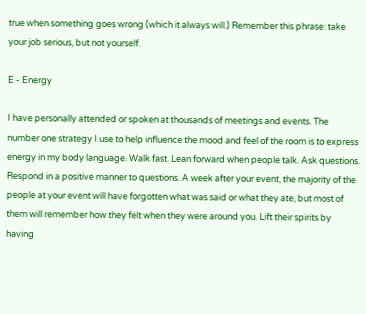true when something goes wrong (which it always will.) Remember this phrase: take your job serious, but not yourself.

E - Energy

I have personally attended or spoken at thousands of meetings and events. The number one strategy I use to help influence the mood and feel of the room is to express energy in my body language. Walk fast. Lean forward when people talk. Ask questions. Respond in a positive manner to questions. A week after your event, the majority of the people at your event will have forgotten what was said or what they ate, but most of them will remember how they felt when they were around you. Lift their spirits by having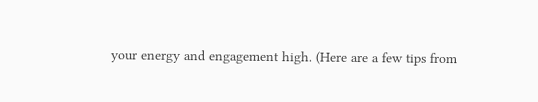your energy and engagement high. (Here are a few tips from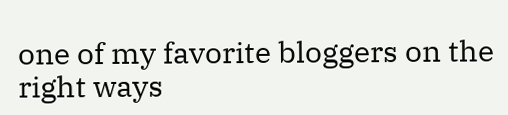one of my favorite bloggers on the right ways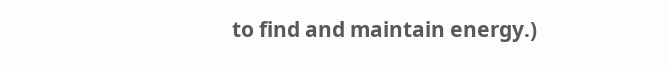to find and maintain energy.)